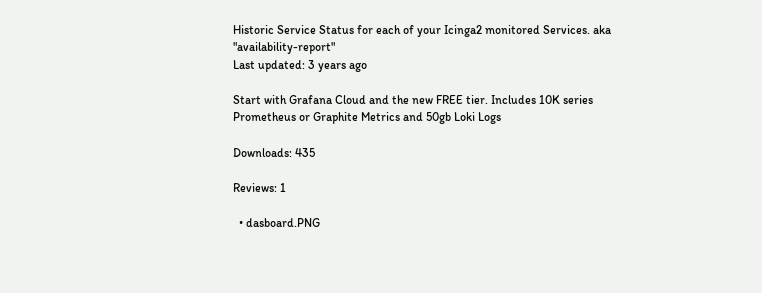Historic Service Status for each of your Icinga2 monitored Services. aka "availability-report"
Last updated: 3 years ago

Start with Grafana Cloud and the new FREE tier. Includes 10K series Prometheus or Graphite Metrics and 50gb Loki Logs

Downloads: 435

Reviews: 1

  • dasboard.PNG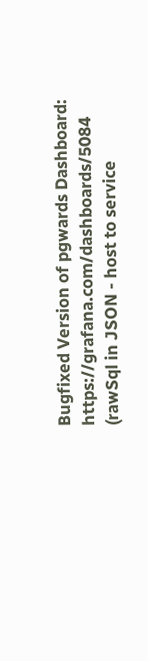Bugfixed Version of pgwards Dashboard: https://grafana.com/dashboards/5084 (rawSql in JSON - host to service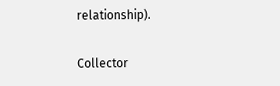relationship).

Collector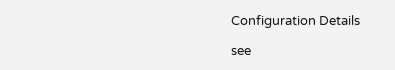Configuration Details

see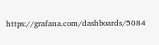https://grafana.com/dashboards/5084